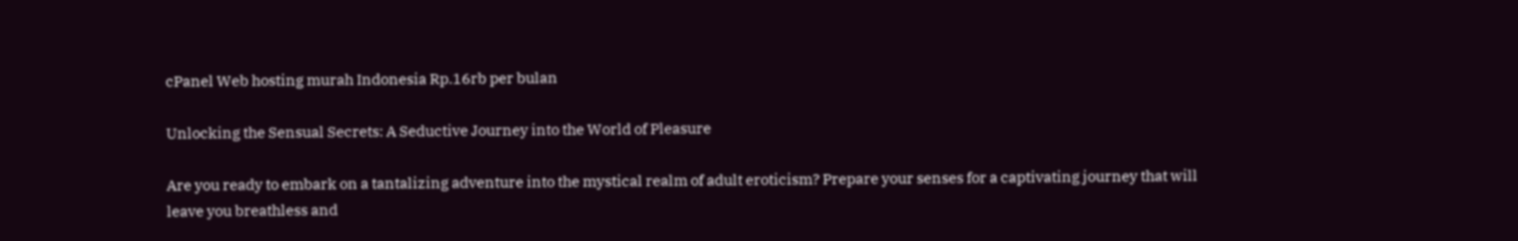cPanel Web hosting murah Indonesia Rp.16rb per bulan

Unlocking the Sensual Secrets: A Seductive Journey into the World of Pleasure

Are you ready to embark on a tantalizing adventure into the mystical realm of adult eroticism? Prepare your senses for a captivating journey that will leave you breathless and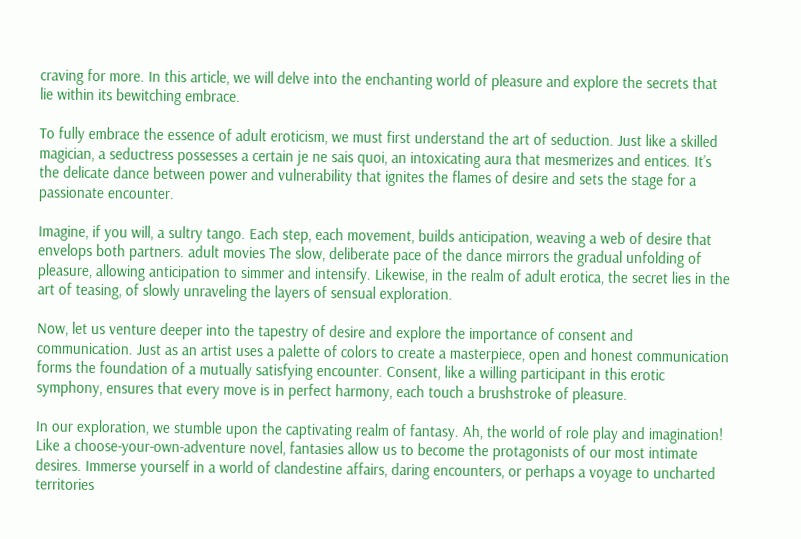craving for more. In this article, we will delve into the enchanting world of pleasure and explore the secrets that lie within its bewitching embrace.

To fully embrace the essence of adult eroticism, we must first understand the art of seduction. Just like a skilled magician, a seductress possesses a certain je ne sais quoi, an intoxicating aura that mesmerizes and entices. It’s the delicate dance between power and vulnerability that ignites the flames of desire and sets the stage for a passionate encounter.

Imagine, if you will, a sultry tango. Each step, each movement, builds anticipation, weaving a web of desire that envelops both partners. adult movies The slow, deliberate pace of the dance mirrors the gradual unfolding of pleasure, allowing anticipation to simmer and intensify. Likewise, in the realm of adult erotica, the secret lies in the art of teasing, of slowly unraveling the layers of sensual exploration.

Now, let us venture deeper into the tapestry of desire and explore the importance of consent and communication. Just as an artist uses a palette of colors to create a masterpiece, open and honest communication forms the foundation of a mutually satisfying encounter. Consent, like a willing participant in this erotic symphony, ensures that every move is in perfect harmony, each touch a brushstroke of pleasure.

In our exploration, we stumble upon the captivating realm of fantasy. Ah, the world of role play and imagination! Like a choose-your-own-adventure novel, fantasies allow us to become the protagonists of our most intimate desires. Immerse yourself in a world of clandestine affairs, daring encounters, or perhaps a voyage to uncharted territories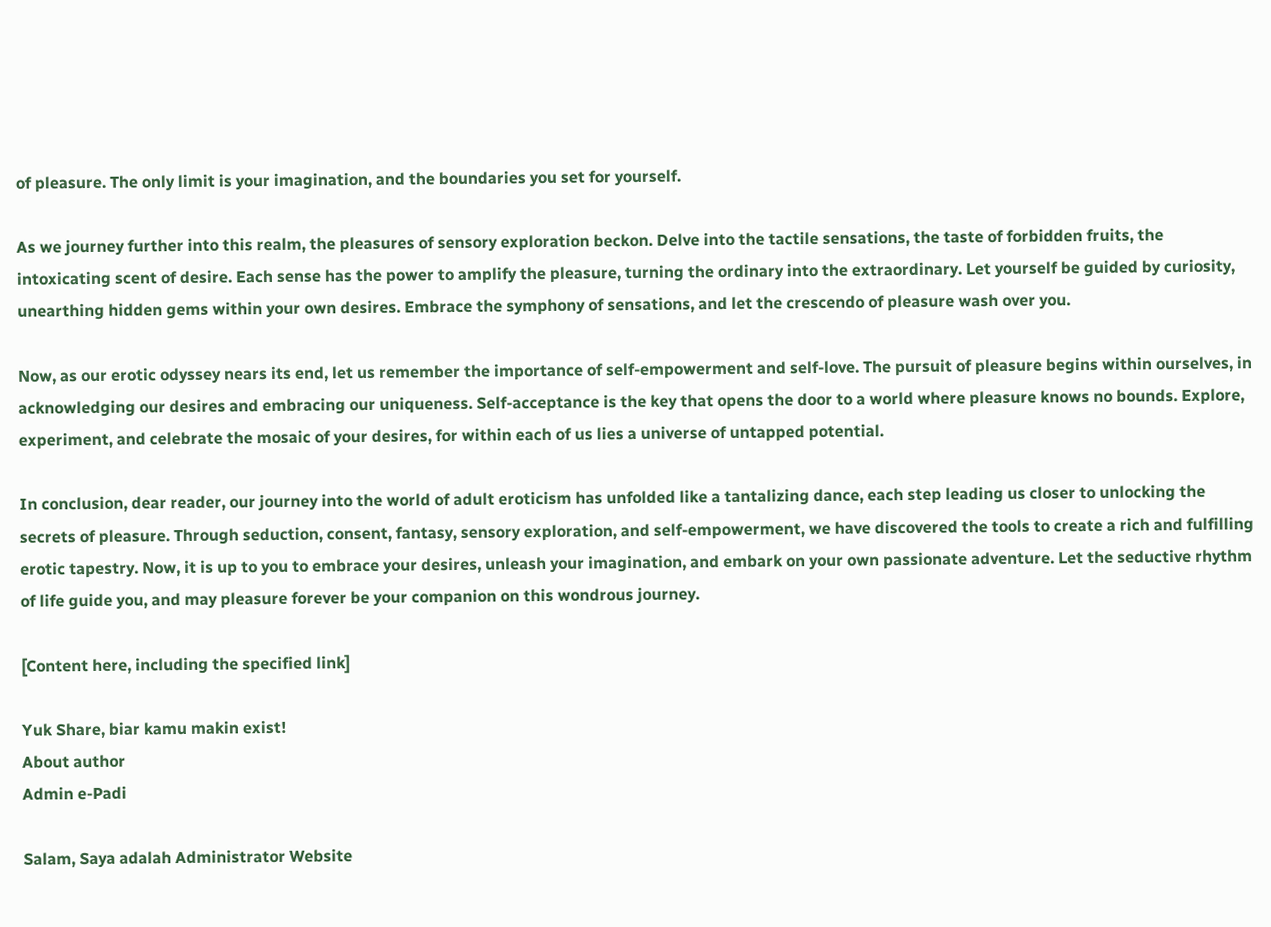of pleasure. The only limit is your imagination, and the boundaries you set for yourself.

As we journey further into this realm, the pleasures of sensory exploration beckon. Delve into the tactile sensations, the taste of forbidden fruits, the intoxicating scent of desire. Each sense has the power to amplify the pleasure, turning the ordinary into the extraordinary. Let yourself be guided by curiosity, unearthing hidden gems within your own desires. Embrace the symphony of sensations, and let the crescendo of pleasure wash over you.

Now, as our erotic odyssey nears its end, let us remember the importance of self-empowerment and self-love. The pursuit of pleasure begins within ourselves, in acknowledging our desires and embracing our uniqueness. Self-acceptance is the key that opens the door to a world where pleasure knows no bounds. Explore, experiment, and celebrate the mosaic of your desires, for within each of us lies a universe of untapped potential.

In conclusion, dear reader, our journey into the world of adult eroticism has unfolded like a tantalizing dance, each step leading us closer to unlocking the secrets of pleasure. Through seduction, consent, fantasy, sensory exploration, and self-empowerment, we have discovered the tools to create a rich and fulfilling erotic tapestry. Now, it is up to you to embrace your desires, unleash your imagination, and embark on your own passionate adventure. Let the seductive rhythm of life guide you, and may pleasure forever be your companion on this wondrous journey.

[Content here, including the specified link]

Yuk Share, biar kamu makin exist!
About author
Admin e-Padi

Salam, Saya adalah Administrator Website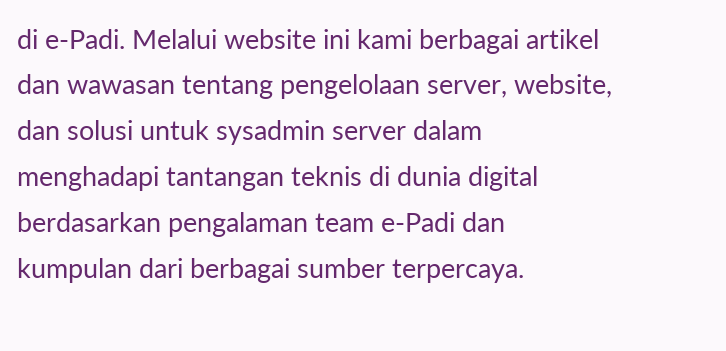di e-Padi. Melalui website ini kami berbagai artikel dan wawasan tentang pengelolaan server, website, dan solusi untuk sysadmin server dalam menghadapi tantangan teknis di dunia digital berdasarkan pengalaman team e-Padi dan kumpulan dari berbagai sumber terpercaya.